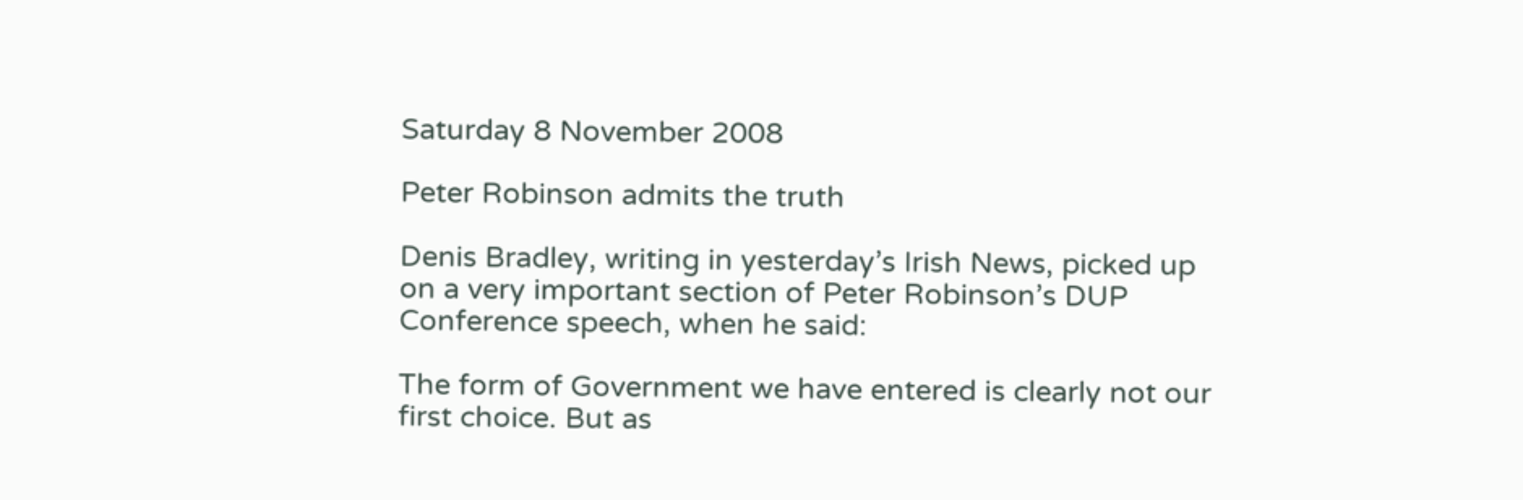Saturday 8 November 2008

Peter Robinson admits the truth

Denis Bradley, writing in yesterday’s Irish News, picked up on a very important section of Peter Robinson’s DUP Conference speech, when he said:

The form of Government we have entered is clearly not our first choice. But as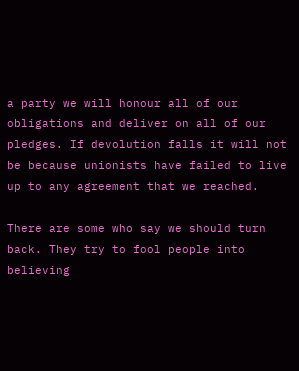a party we will honour all of our obligations and deliver on all of our pledges. If devolution falls it will not be because unionists have failed to live up to any agreement that we reached.

There are some who say we should turn back. They try to fool people into believing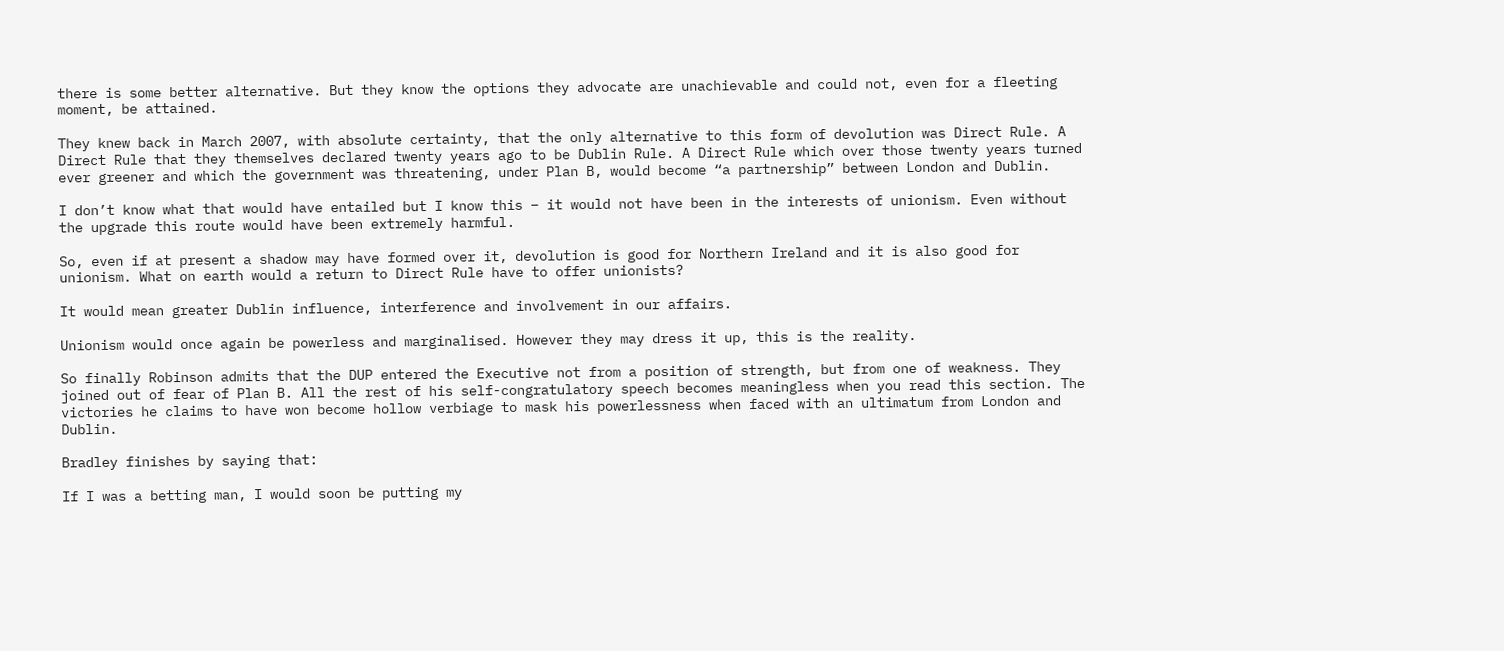there is some better alternative. But they know the options they advocate are unachievable and could not, even for a fleeting moment, be attained.

They knew back in March 2007, with absolute certainty, that the only alternative to this form of devolution was Direct Rule. A Direct Rule that they themselves declared twenty years ago to be Dublin Rule. A Direct Rule which over those twenty years turned ever greener and which the government was threatening, under Plan B, would become “a partnership” between London and Dublin.

I don’t know what that would have entailed but I know this – it would not have been in the interests of unionism. Even without the upgrade this route would have been extremely harmful.

So, even if at present a shadow may have formed over it, devolution is good for Northern Ireland and it is also good for unionism. What on earth would a return to Direct Rule have to offer unionists?

It would mean greater Dublin influence, interference and involvement in our affairs.

Unionism would once again be powerless and marginalised. However they may dress it up, this is the reality.

So finally Robinson admits that the DUP entered the Executive not from a position of strength, but from one of weakness. They joined out of fear of Plan B. All the rest of his self-congratulatory speech becomes meaningless when you read this section. The victories he claims to have won become hollow verbiage to mask his powerlessness when faced with an ultimatum from London and Dublin.

Bradley finishes by saying that:

If I was a betting man, I would soon be putting my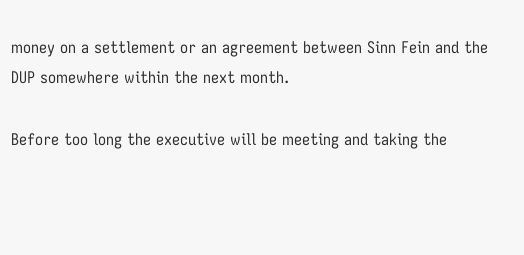money on a settlement or an agreement between Sinn Fein and the DUP somewhere within the next month.

Before too long the executive will be meeting and taking the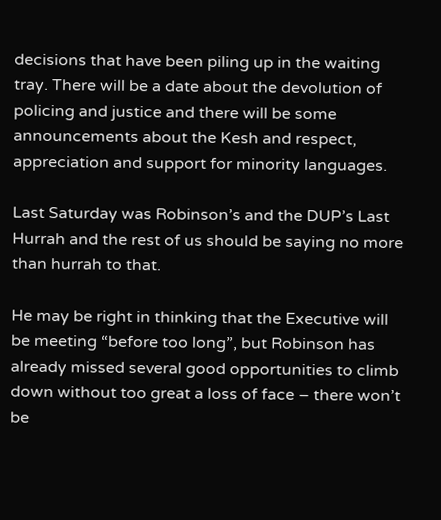decisions that have been piling up in the waiting tray. There will be a date about the devolution of policing and justice and there will be some announcements about the Kesh and respect, appreciation and support for minority languages.

Last Saturday was Robinson’s and the DUP’s Last Hurrah and the rest of us should be saying no more than hurrah to that.

He may be right in thinking that the Executive will be meeting “before too long”, but Robinson has already missed several good opportunities to climb down without too great a loss of face – there won’t be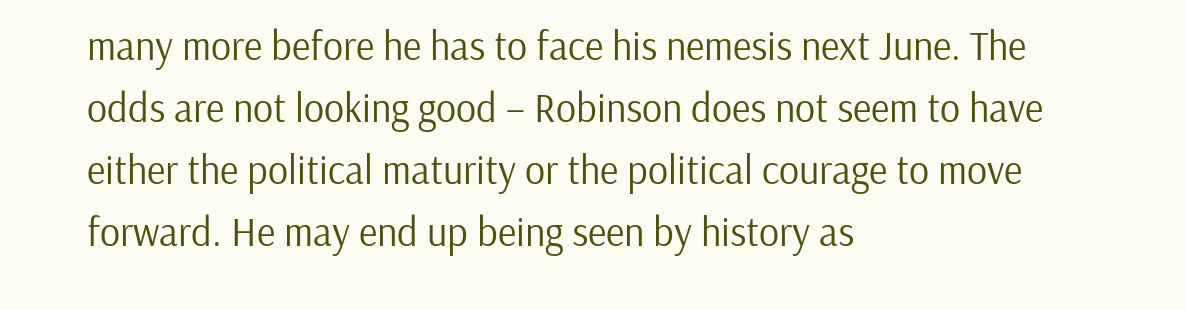many more before he has to face his nemesis next June. The odds are not looking good – Robinson does not seem to have either the political maturity or the political courage to move forward. He may end up being seen by history as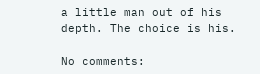a little man out of his depth. The choice is his.

No comments: